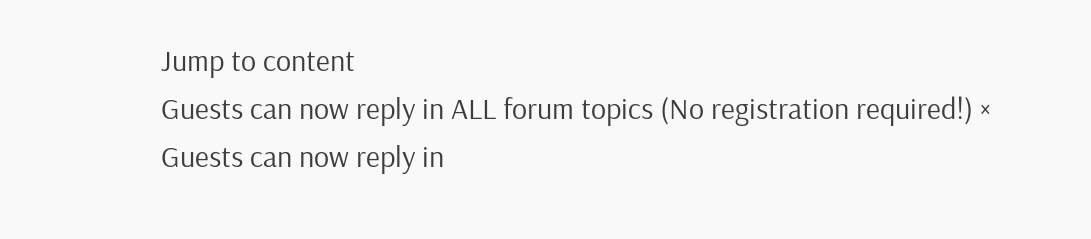Jump to content
Guests can now reply in ALL forum topics (No registration required!) ×
Guests can now reply in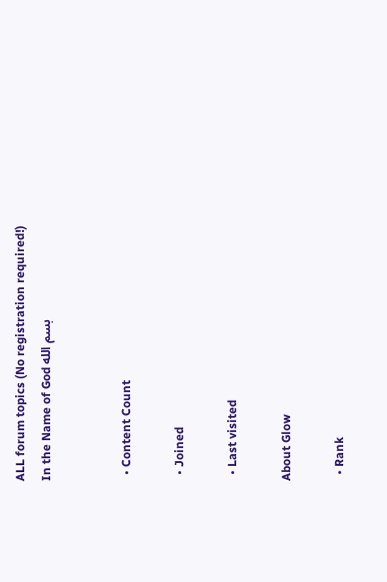ALL forum topics (No registration required!)
In the Name of God بسم الله


  • Content Count

  • Joined

  • Last visited

About Glow

  • Rank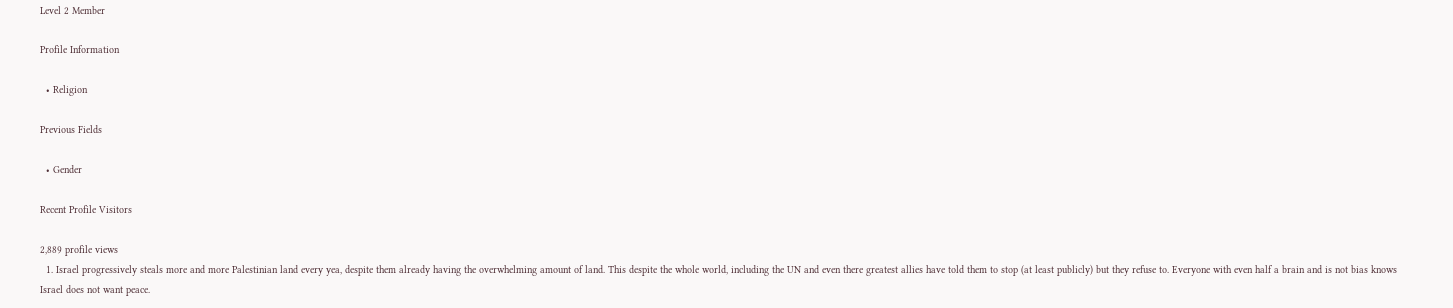Level 2 Member

Profile Information

  • Religion

Previous Fields

  • Gender

Recent Profile Visitors

2,889 profile views
  1. Israel progressively steals more and more Palestinian land every yea, despite them already having the overwhelming amount of land. This despite the whole world, including the UN and even there greatest allies have told them to stop (at least publicly) but they refuse to. Everyone with even half a brain and is not bias knows Israel does not want peace.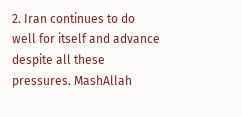2. Iran continues to do well for itself and advance despite all these pressures. MashAllah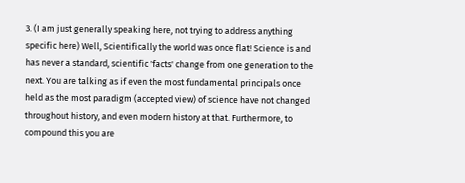3. (I am just generally speaking here, not trying to address anything specific here) Well, Scientifically the world was once flat! Science is and has never a standard, scientific 'facts' change from one generation to the next. You are talking as if even the most fundamental principals once held as the most paradigm (accepted view) of science have not changed throughout history, and even modern history at that. Furthermore, to compound this you are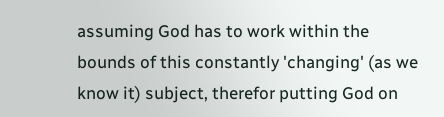assuming God has to work within the bounds of this constantly 'changing' (as we know it) subject, therefor putting God on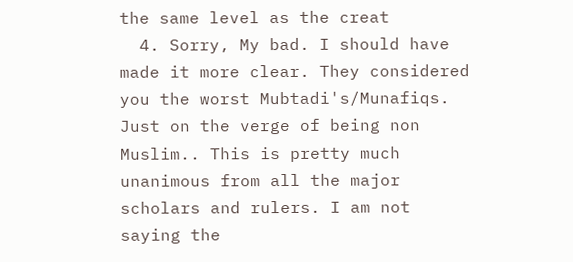the same level as the creat
  4. Sorry, My bad. I should have made it more clear. They considered you the worst Mubtadi's/Munafiqs. Just on the verge of being non Muslim.. This is pretty much unanimous from all the major scholars and rulers. I am not saying the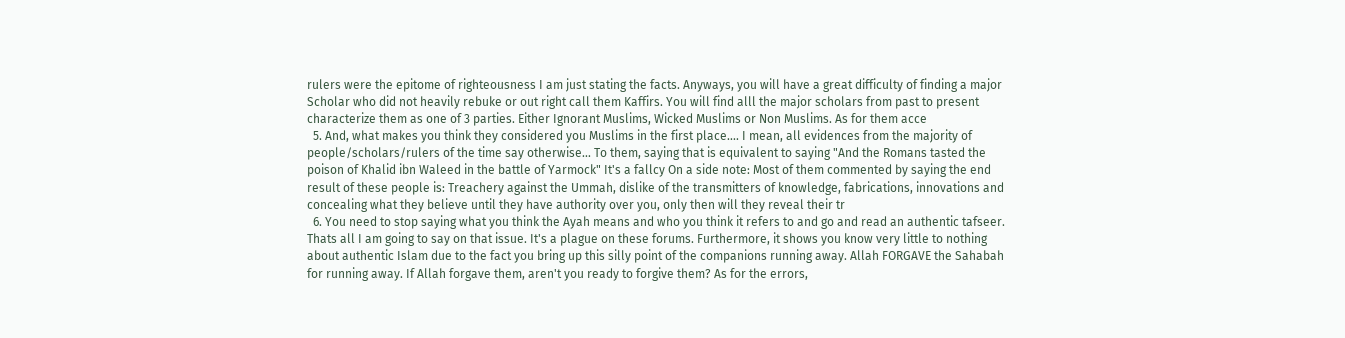rulers were the epitome of righteousness I am just stating the facts. Anyways, you will have a great difficulty of finding a major Scholar who did not heavily rebuke or out right call them Kaffirs. You will find alll the major scholars from past to present characterize them as one of 3 parties. Either Ignorant Muslims, Wicked Muslims or Non Muslims. As for them acce
  5. And, what makes you think they considered you Muslims in the first place.... I mean, all evidences from the majority of people/scholars/rulers of the time say otherwise... To them, saying that is equivalent to saying "And the Romans tasted the poison of Khalid ibn Waleed in the battle of Yarmock" It's a fallcy On a side note: Most of them commented by saying the end result of these people is: Treachery against the Ummah, dislike of the transmitters of knowledge, fabrications, innovations and concealing what they believe until they have authority over you, only then will they reveal their tr
  6. You need to stop saying what you think the Ayah means and who you think it refers to and go and read an authentic tafseer. Thats all I am going to say on that issue. It's a plague on these forums. Furthermore, it shows you know very little to nothing about authentic Islam due to the fact you bring up this silly point of the companions running away. Allah FORGAVE the Sahabah for running away. If Allah forgave them, aren't you ready to forgive them? As for the errors,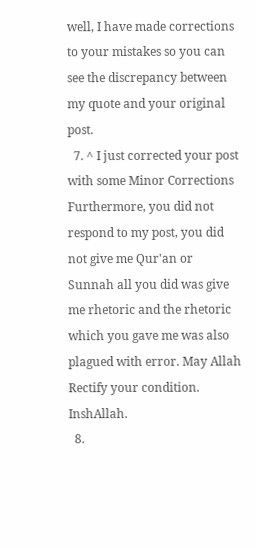well, I have made corrections to your mistakes so you can see the discrepancy between my quote and your original post.
  7. ^ I just corrected your post with some Minor Corrections Furthermore, you did not respond to my post, you did not give me Qur'an or Sunnah all you did was give me rhetoric and the rhetoric which you gave me was also plagued with error. May Allah Rectify your condition. InshAllah.
  8.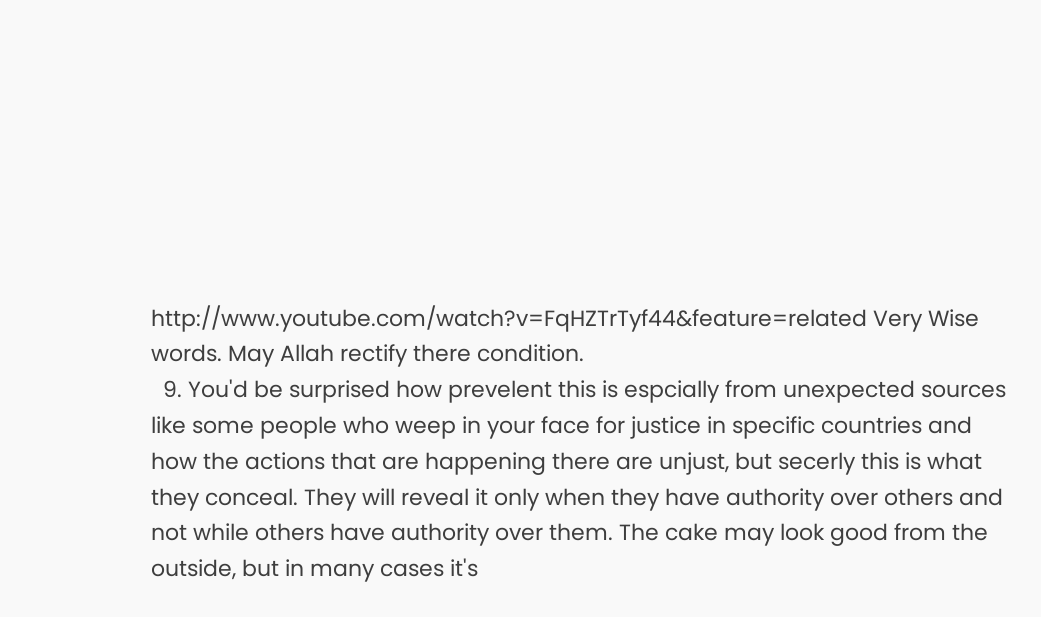http://www.youtube.com/watch?v=FqHZTrTyf44&feature=related Very Wise words. May Allah rectify there condition.
  9. You'd be surprised how prevelent this is espcially from unexpected sources like some people who weep in your face for justice in specific countries and how the actions that are happening there are unjust, but secerly this is what they conceal. They will reveal it only when they have authority over others and not while others have authority over them. The cake may look good from the outside, but in many cases it's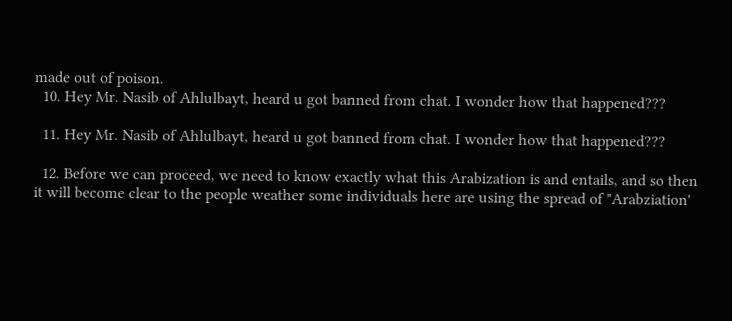made out of poison.
  10. Hey Mr. Nasib of Ahlulbayt, heard u got banned from chat. I wonder how that happened???

  11. Hey Mr. Nasib of Ahlulbayt, heard u got banned from chat. I wonder how that happened???

  12. Before we can proceed, we need to know exactly what this Arabization is and entails, and so then it will become clear to the people weather some individuals here are using the spread of "Arabziation'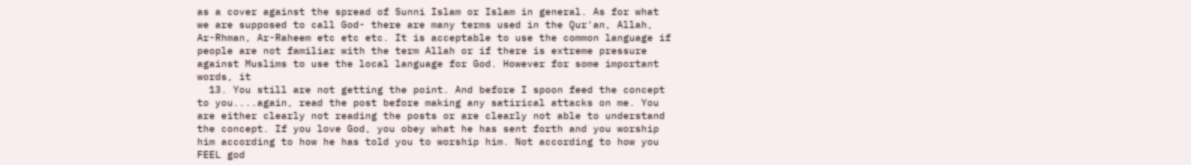as a cover against the spread of Sunni Islam or Islam in general. As for what we are supposed to call God- there are many terms used in the Qur'an, Allah, Ar-Rhman, Ar-Raheem etc etc etc. It is acceptable to use the common language if people are not familiar with the term Allah or if there is extreme pressure against Muslims to use the local language for God. However for some important words, it
  13. You still are not getting the point. And before I spoon feed the concept to you....again, read the post before making any satirical attacks on me. You are either clearly not reading the posts or are clearly not able to understand the concept. If you love God, you obey what he has sent forth and you worship him according to how he has told you to worship him. Not according to how you FEEL god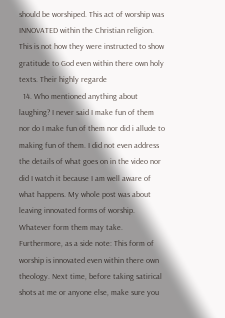should be worshiped. This act of worship was INNOVATED within the Christian religion. This is not how they were instructed to show gratitude to God even within there own holy texts. Their highly regarde
  14. Who mentioned anything about laughing? I never said I make fun of them nor do I make fun of them nor did i allude to making fun of them. I did not even address the details of what goes on in the video nor did I watch it because I am well aware of what happens. My whole post was about leaving innovated forms of worship. Whatever form them may take. Furthermore, as a side note: This form of worship is innovated even within there own theology. Next time, before taking satirical shots at me or anyone else, make sure you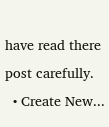have read there post carefully.
  • Create New...